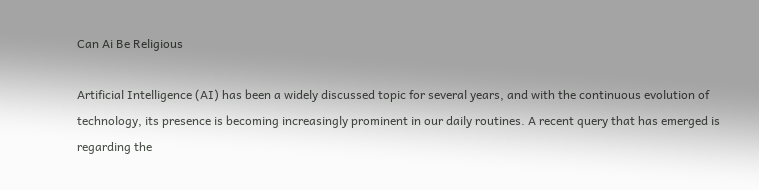Can Ai Be Religious

Artificial Intelligence (AI) has been a widely discussed topic for several years, and with the continuous evolution of technology, its presence is becoming increasingly prominent in our daily routines. A recent query that has emerged is regarding the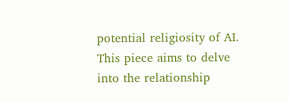potential religiosity of AI. This piece aims to delve into the relationship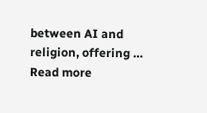between AI and religion, offering … Read more